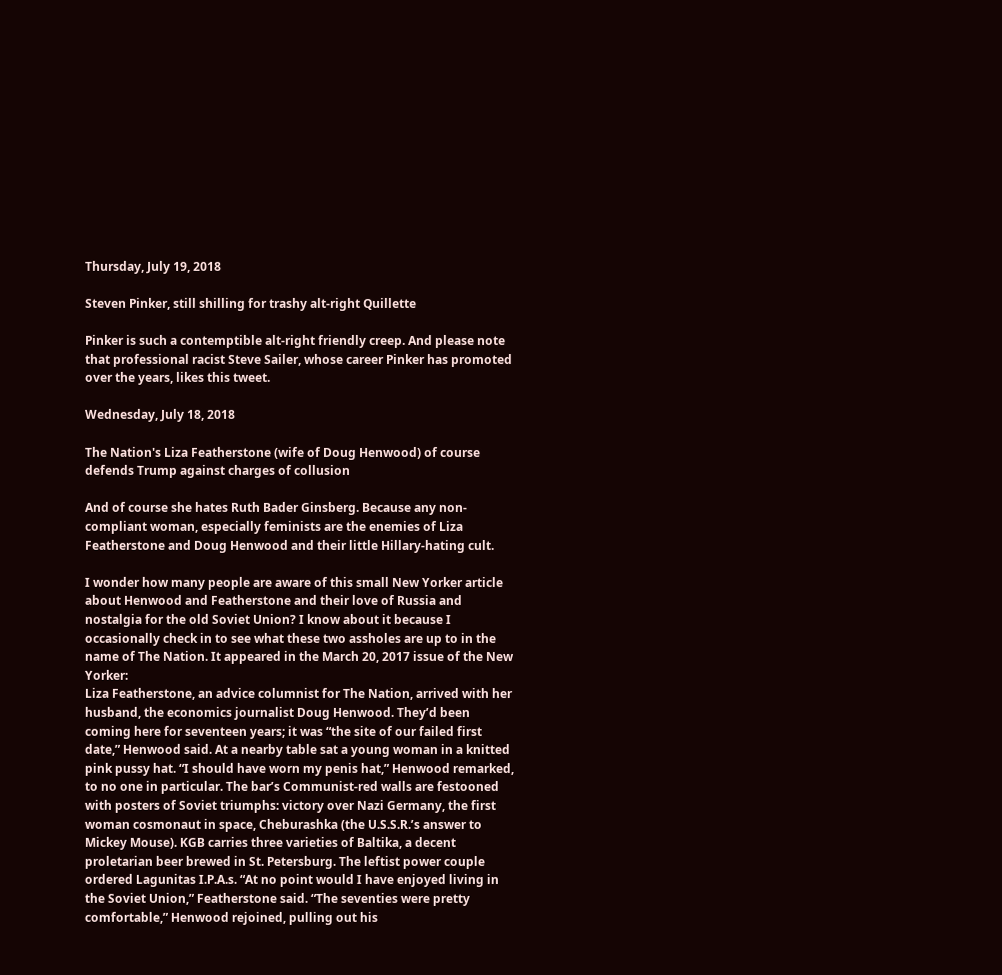Thursday, July 19, 2018

Steven Pinker, still shilling for trashy alt-right Quillette

Pinker is such a contemptible alt-right friendly creep. And please note that professional racist Steve Sailer, whose career Pinker has promoted over the years, likes this tweet.

Wednesday, July 18, 2018

The Nation's Liza Featherstone (wife of Doug Henwood) of course defends Trump against charges of collusion

And of course she hates Ruth Bader Ginsberg. Because any non-compliant woman, especially feminists are the enemies of Liza Featherstone and Doug Henwood and their little Hillary-hating cult.

I wonder how many people are aware of this small New Yorker article about Henwood and Featherstone and their love of Russia and nostalgia for the old Soviet Union? I know about it because I occasionally check in to see what these two assholes are up to in the name of The Nation. It appeared in the March 20, 2017 issue of the New Yorker:
Liza Featherstone, an advice columnist for The Nation, arrived with her husband, the economics journalist Doug Henwood. They’d been coming here for seventeen years; it was “the site of our failed first date,” Henwood said. At a nearby table sat a young woman in a knitted pink pussy hat. “I should have worn my penis hat,” Henwood remarked, to no one in particular. The bar’s Communist-red walls are festooned with posters of Soviet triumphs: victory over Nazi Germany, the first woman cosmonaut in space, Cheburashka (the U.S.S.R.’s answer to Mickey Mouse). KGB carries three varieties of Baltika, a decent proletarian beer brewed in St. Petersburg. The leftist power couple ordered Lagunitas I.P.A.s. “At no point would I have enjoyed living in the Soviet Union,” Featherstone said. “The seventies were pretty comfortable,” Henwood rejoined, pulling out his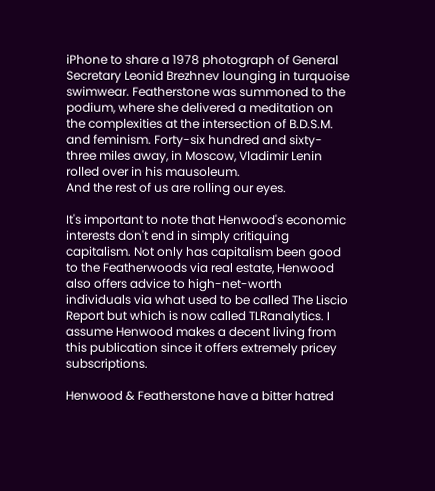iPhone to share a 1978 photograph of General Secretary Leonid Brezhnev lounging in turquoise swimwear. Featherstone was summoned to the podium, where she delivered a meditation on the complexities at the intersection of B.D.S.M. and feminism. Forty-six hundred and sixty-three miles away, in Moscow, Vladimir Lenin rolled over in his mausoleum.
And the rest of us are rolling our eyes.

It's important to note that Henwood's economic interests don't end in simply critiquing capitalism. Not only has capitalism been good to the Featherwoods via real estate, Henwood also offers advice to high-net-worth individuals via what used to be called The Liscio Report but which is now called TLRanalytics. I assume Henwood makes a decent living from this publication since it offers extremely pricey subscriptions.

Henwood & Featherstone have a bitter hatred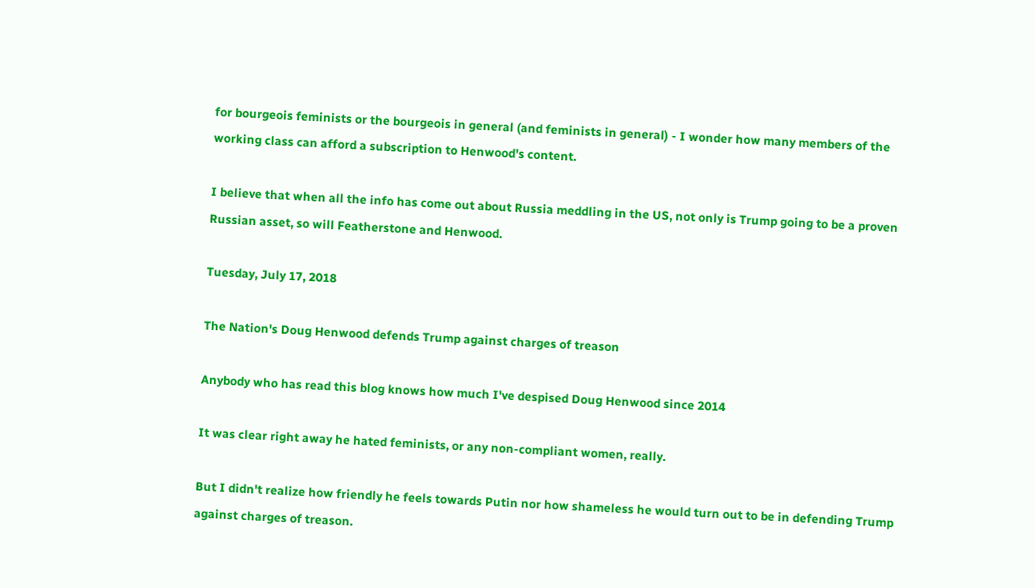for bourgeois feminists or the bourgeois in general (and feminists in general) - I wonder how many members of the working class can afford a subscription to Henwood's content.

I believe that when all the info has come out about Russia meddling in the US, not only is Trump going to be a proven Russian asset, so will Featherstone and Henwood.

Tuesday, July 17, 2018

The Nation's Doug Henwood defends Trump against charges of treason

Anybody who has read this blog knows how much I've despised Doug Henwood since 2014

It was clear right away he hated feminists, or any non-compliant women, really.

But I didn't realize how friendly he feels towards Putin nor how shameless he would turn out to be in defending Trump against charges of treason.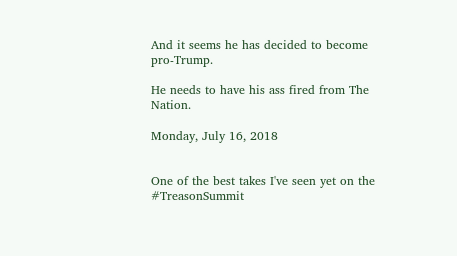And it seems he has decided to become pro-Trump.

He needs to have his ass fired from The Nation.

Monday, July 16, 2018


One of the best takes I've seen yet on the #TreasonSummit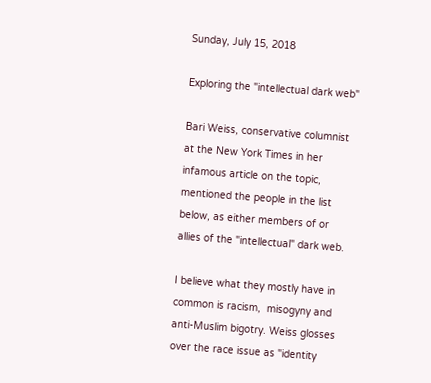Sunday, July 15, 2018

Exploring the "intellectual dark web"

Bari Weiss, conservative columnist at the New York Times in her infamous article on the topic, mentioned the people in the list below, as either members of or allies of the "intellectual" dark web.

I believe what they mostly have in common is racism,  misogyny and anti-Muslim bigotry. Weiss glosses over the race issue as "identity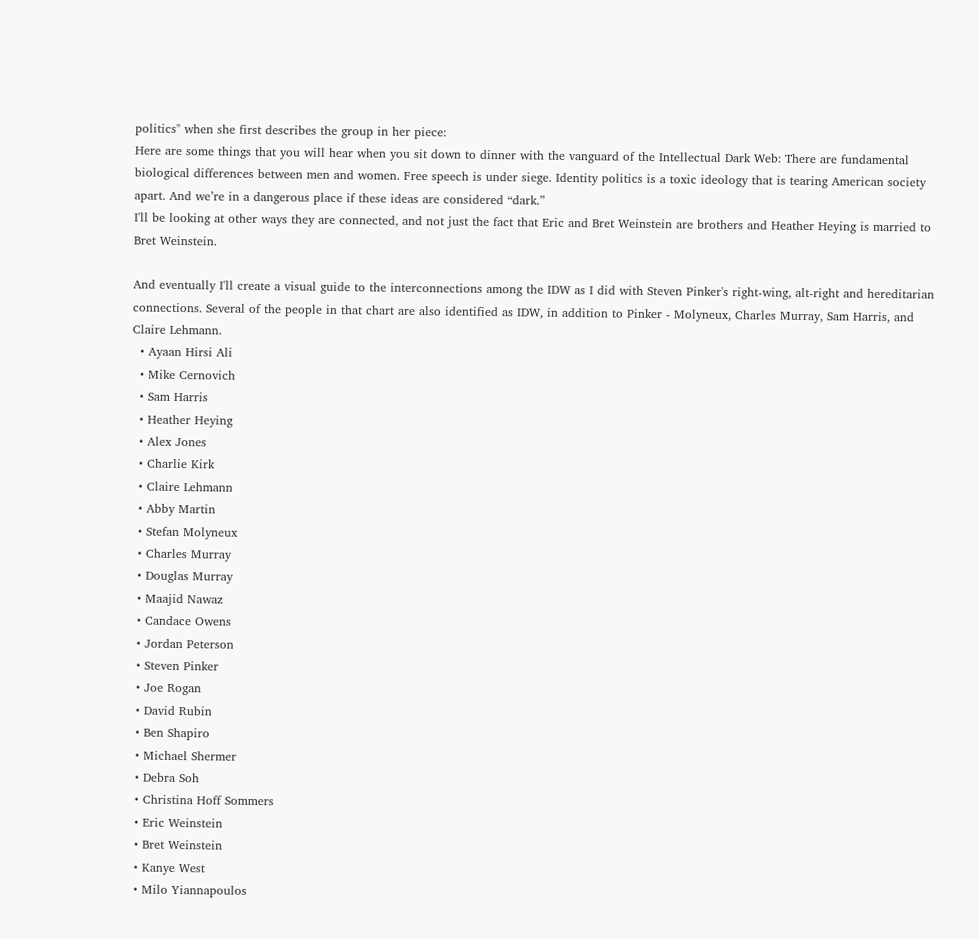politics" when she first describes the group in her piece:
Here are some things that you will hear when you sit down to dinner with the vanguard of the Intellectual Dark Web: There are fundamental biological differences between men and women. Free speech is under siege. Identity politics is a toxic ideology that is tearing American society apart. And we’re in a dangerous place if these ideas are considered “dark.”
I'll be looking at other ways they are connected, and not just the fact that Eric and Bret Weinstein are brothers and Heather Heying is married to Bret Weinstein.

And eventually I'll create a visual guide to the interconnections among the IDW as I did with Steven Pinker's right-wing, alt-right and hereditarian connections. Several of the people in that chart are also identified as IDW, in addition to Pinker - Molyneux, Charles Murray, Sam Harris, and Claire Lehmann.
  • Ayaan Hirsi Ali
  • Mike Cernovich
  • Sam Harris
  • Heather Heying
  • Alex Jones
  • Charlie Kirk
  • Claire Lehmann
  • Abby Martin
  • Stefan Molyneux
  • Charles Murray
  • Douglas Murray
  • Maajid Nawaz
  • Candace Owens
  • Jordan Peterson
  • Steven Pinker
  • Joe Rogan
  • David Rubin
  • Ben Shapiro
  • Michael Shermer
  • Debra Soh
  • Christina Hoff Sommers
  • Eric Weinstein
  • Bret Weinstein
  • Kanye West
  • Milo Yiannapoulos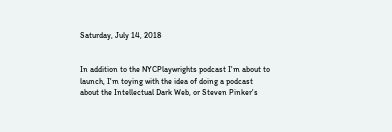Saturday, July 14, 2018


In addition to the NYCPlaywrights podcast I'm about to launch, I'm toying with the idea of doing a podcast about the Intellectual Dark Web, or Steven Pinker's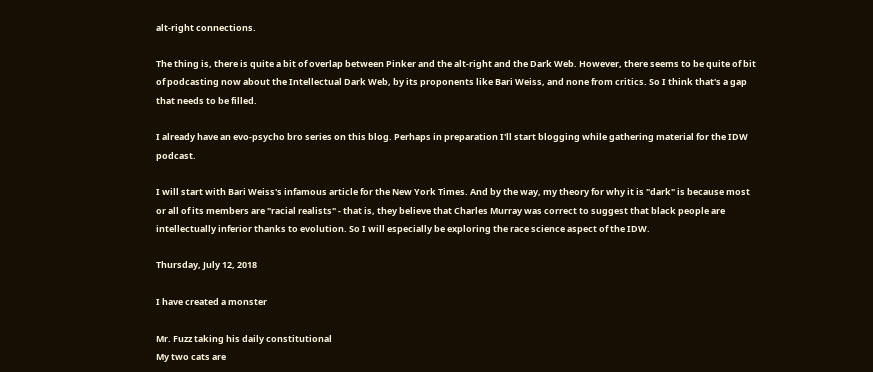alt-right connections.

The thing is, there is quite a bit of overlap between Pinker and the alt-right and the Dark Web. However, there seems to be quite of bit of podcasting now about the Intellectual Dark Web, by its proponents like Bari Weiss, and none from critics. So I think that's a gap that needs to be filled.

I already have an evo-psycho bro series on this blog. Perhaps in preparation I'll start blogging while gathering material for the IDW podcast.

I will start with Bari Weiss's infamous article for the New York Times. And by the way, my theory for why it is "dark" is because most or all of its members are "racial realists" - that is, they believe that Charles Murray was correct to suggest that black people are intellectually inferior thanks to evolution. So I will especially be exploring the race science aspect of the IDW.

Thursday, July 12, 2018

I have created a monster

Mr. Fuzz taking his daily constitutional
My two cats are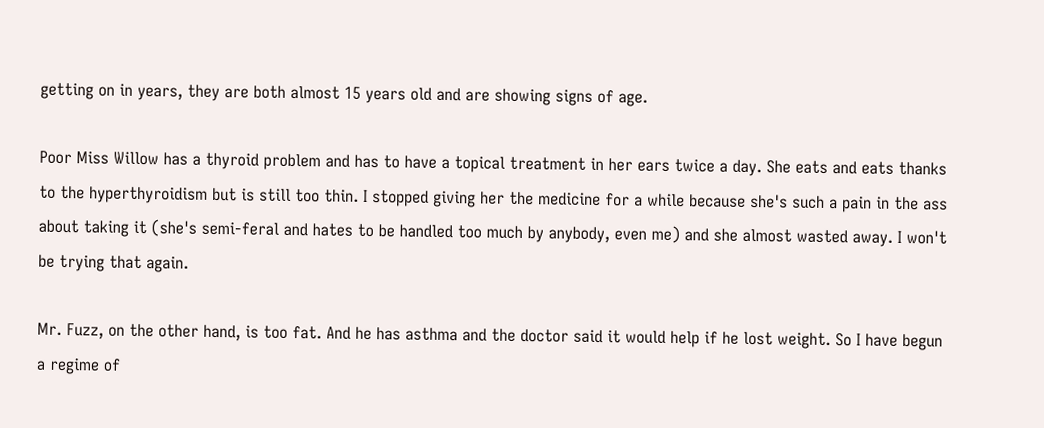getting on in years, they are both almost 15 years old and are showing signs of age.

Poor Miss Willow has a thyroid problem and has to have a topical treatment in her ears twice a day. She eats and eats thanks to the hyperthyroidism but is still too thin. I stopped giving her the medicine for a while because she's such a pain in the ass about taking it (she's semi-feral and hates to be handled too much by anybody, even me) and she almost wasted away. I won't be trying that again.

Mr. Fuzz, on the other hand, is too fat. And he has asthma and the doctor said it would help if he lost weight. So I have begun a regime of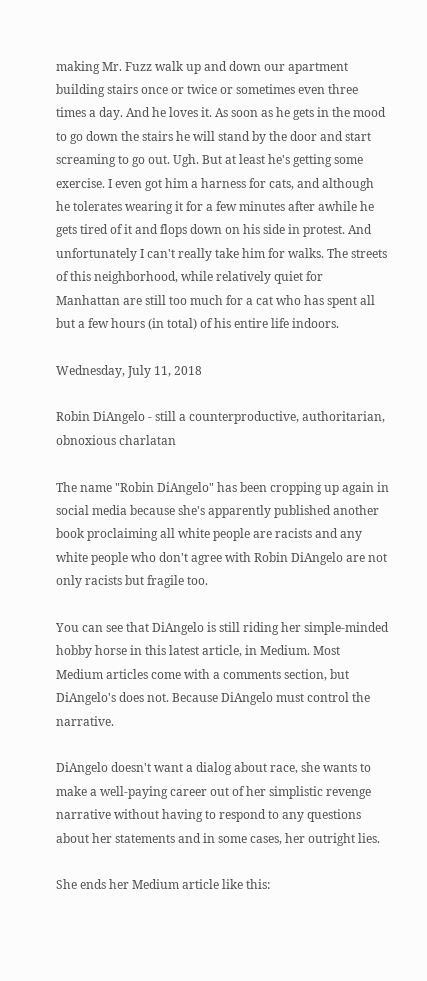making Mr. Fuzz walk up and down our apartment building stairs once or twice or sometimes even three times a day. And he loves it. As soon as he gets in the mood to go down the stairs he will stand by the door and start screaming to go out. Ugh. But at least he's getting some exercise. I even got him a harness for cats, and although he tolerates wearing it for a few minutes after awhile he gets tired of it and flops down on his side in protest. And unfortunately I can't really take him for walks. The streets of this neighborhood, while relatively quiet for Manhattan are still too much for a cat who has spent all but a few hours (in total) of his entire life indoors.

Wednesday, July 11, 2018

Robin DiAngelo - still a counterproductive, authoritarian, obnoxious charlatan

The name "Robin DiAngelo" has been cropping up again in social media because she's apparently published another book proclaiming all white people are racists and any white people who don't agree with Robin DiAngelo are not only racists but fragile too.

You can see that DiAngelo is still riding her simple-minded hobby horse in this latest article, in Medium. Most Medium articles come with a comments section, but DiAngelo's does not. Because DiAngelo must control the narrative.

DiAngelo doesn't want a dialog about race, she wants to make a well-paying career out of her simplistic revenge narrative without having to respond to any questions about her statements and in some cases, her outright lies.

She ends her Medium article like this: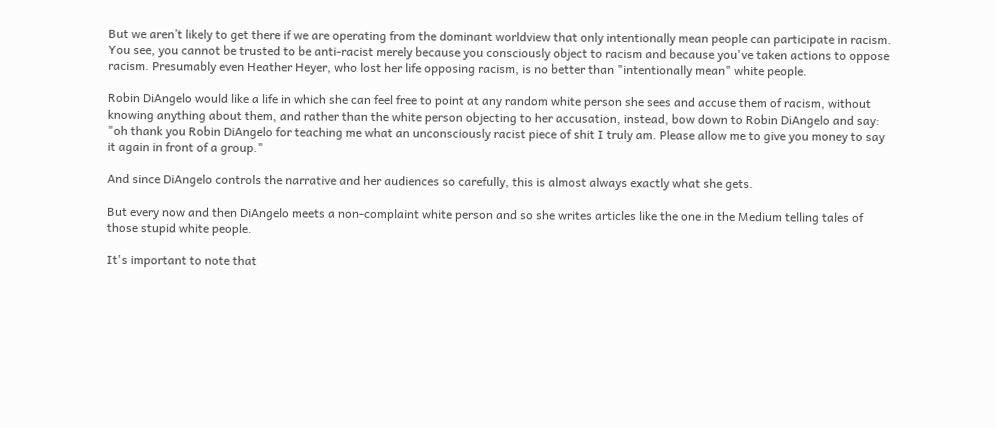But we aren’t likely to get there if we are operating from the dominant worldview that only intentionally mean people can participate in racism.
You see, you cannot be trusted to be anti-racist merely because you consciously object to racism and because you've taken actions to oppose racism. Presumably even Heather Heyer, who lost her life opposing racism, is no better than "intentionally mean" white people.

Robin DiAngelo would like a life in which she can feel free to point at any random white person she sees and accuse them of racism, without knowing anything about them, and rather than the white person objecting to her accusation, instead, bow down to Robin DiAngelo and say: "oh thank you Robin DiAngelo for teaching me what an unconsciously racist piece of shit I truly am. Please allow me to give you money to say it again in front of a group."

And since DiAngelo controls the narrative and her audiences so carefully, this is almost always exactly what she gets.

But every now and then DiAngelo meets a non-complaint white person and so she writes articles like the one in the Medium telling tales of those stupid white people.

It's important to note that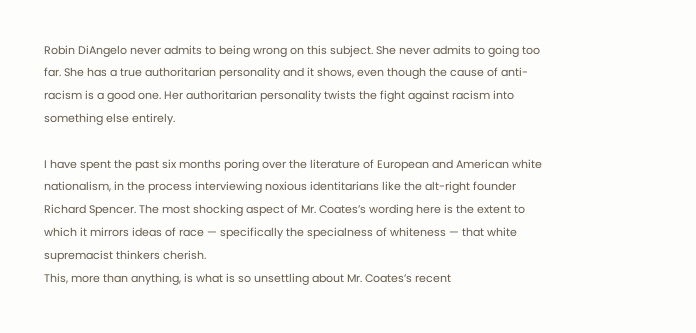Robin DiAngelo never admits to being wrong on this subject. She never admits to going too far. She has a true authoritarian personality and it shows, even though the cause of anti-racism is a good one. Her authoritarian personality twists the fight against racism into something else entirely.

I have spent the past six months poring over the literature of European and American white nationalism, in the process interviewing noxious identitarians like the alt-right founder Richard Spencer. The most shocking aspect of Mr. Coates’s wording here is the extent to which it mirrors ideas of race — specifically the specialness of whiteness — that white supremacist thinkers cherish.
This, more than anything, is what is so unsettling about Mr. Coates’s recent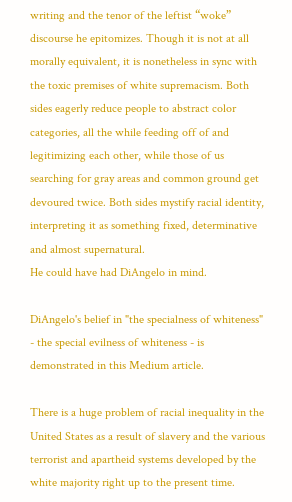writing and the tenor of the leftist “woke” discourse he epitomizes. Though it is not at all morally equivalent, it is nonetheless in sync with the toxic premises of white supremacism. Both sides eagerly reduce people to abstract color categories, all the while feeding off of and legitimizing each other, while those of us searching for gray areas and common ground get devoured twice. Both sides mystify racial identity, interpreting it as something fixed, determinative and almost supernatural.
He could have had DiAngelo in mind.

DiAngelo's belief in "the specialness of whiteness" - the special evilness of whiteness - is demonstrated in this Medium article.

There is a huge problem of racial inequality in the United States as a result of slavery and the various terrorist and apartheid systems developed by the white majority right up to the present time.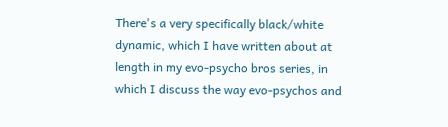There's a very specifically black/white dynamic, which I have written about at length in my evo-psycho bros series, in which I discuss the way evo-psychos and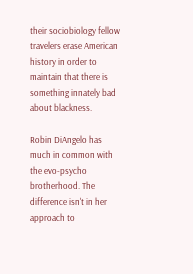their sociobiology fellow travelers erase American history in order to maintain that there is something innately bad about blackness.

Robin DiAngelo has much in common with the evo-psycho brotherhood. The difference isn't in her approach to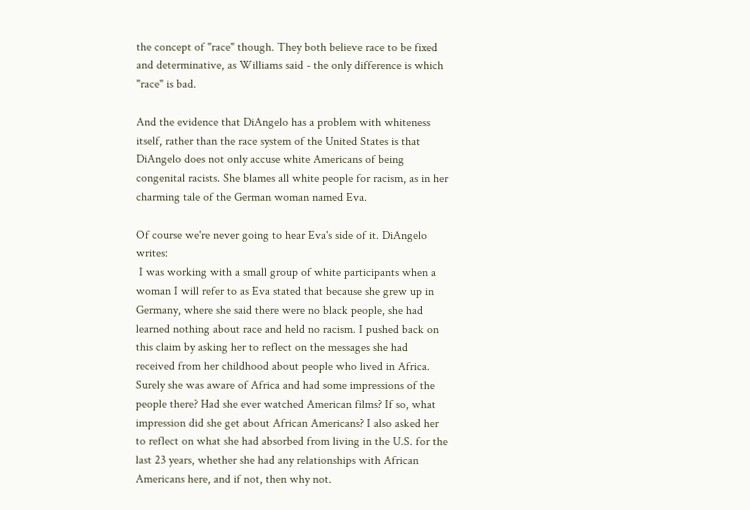the concept of "race" though. They both believe race to be fixed and determinative, as Williams said - the only difference is which "race" is bad.

And the evidence that DiAngelo has a problem with whiteness itself, rather than the race system of the United States is that DiAngelo does not only accuse white Americans of being congenital racists. She blames all white people for racism, as in her charming tale of the German woman named Eva.

Of course we're never going to hear Eva's side of it. DiAngelo writes:
 I was working with a small group of white participants when a woman I will refer to as Eva stated that because she grew up in Germany, where she said there were no black people, she had learned nothing about race and held no racism. I pushed back on this claim by asking her to reflect on the messages she had received from her childhood about people who lived in Africa. Surely she was aware of Africa and had some impressions of the people there? Had she ever watched American films? If so, what impression did she get about African Americans? I also asked her to reflect on what she had absorbed from living in the U.S. for the last 23 years, whether she had any relationships with African Americans here, and if not, then why not.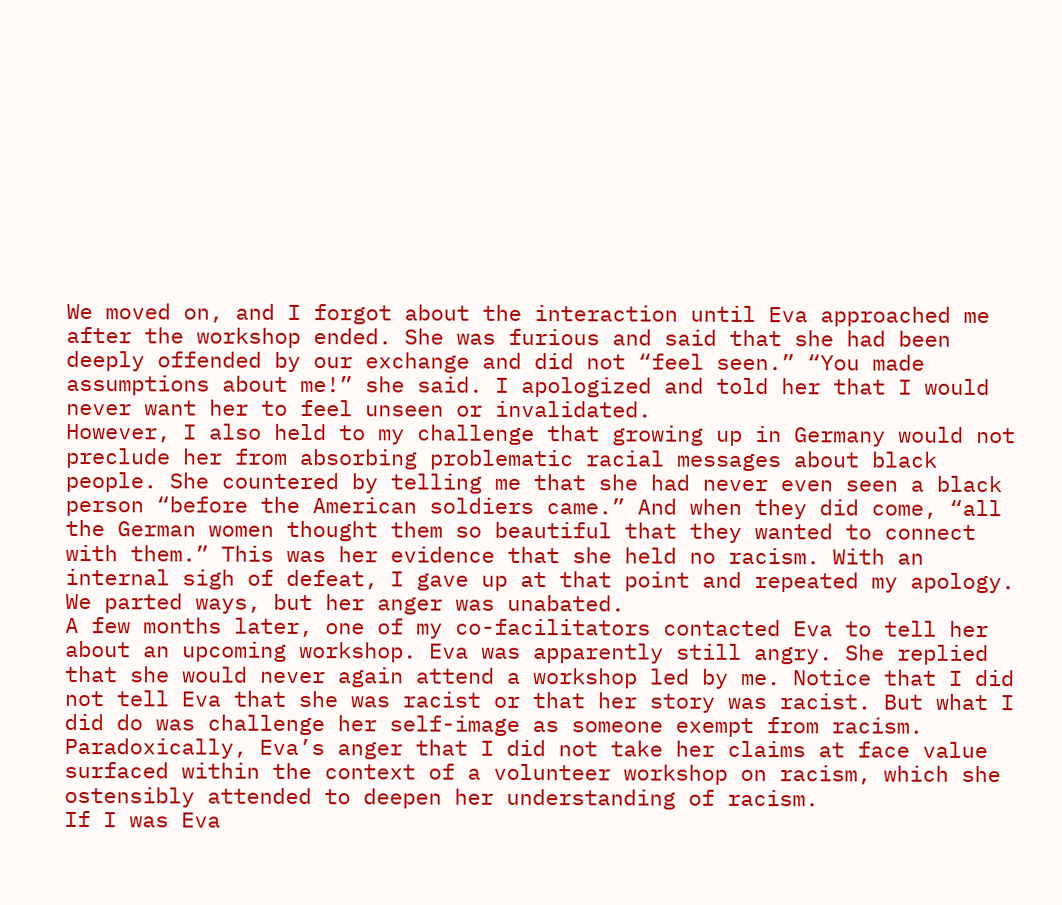We moved on, and I forgot about the interaction until Eva approached me after the workshop ended. She was furious and said that she had been deeply offended by our exchange and did not “feel seen.” “You made assumptions about me!” she said. I apologized and told her that I would never want her to feel unseen or invalidated.
However, I also held to my challenge that growing up in Germany would not preclude her from absorbing problematic racial messages about black people. She countered by telling me that she had never even seen a black person “before the American soldiers came.” And when they did come, “all the German women thought them so beautiful that they wanted to connect with them.” This was her evidence that she held no racism. With an internal sigh of defeat, I gave up at that point and repeated my apology. We parted ways, but her anger was unabated.
A few months later, one of my co-facilitators contacted Eva to tell her about an upcoming workshop. Eva was apparently still angry. She replied that she would never again attend a workshop led by me. Notice that I did not tell Eva that she was racist or that her story was racist. But what I did do was challenge her self-image as someone exempt from racism. Paradoxically, Eva’s anger that I did not take her claims at face value surfaced within the context of a volunteer workshop on racism, which she ostensibly attended to deepen her understanding of racism.
If I was Eva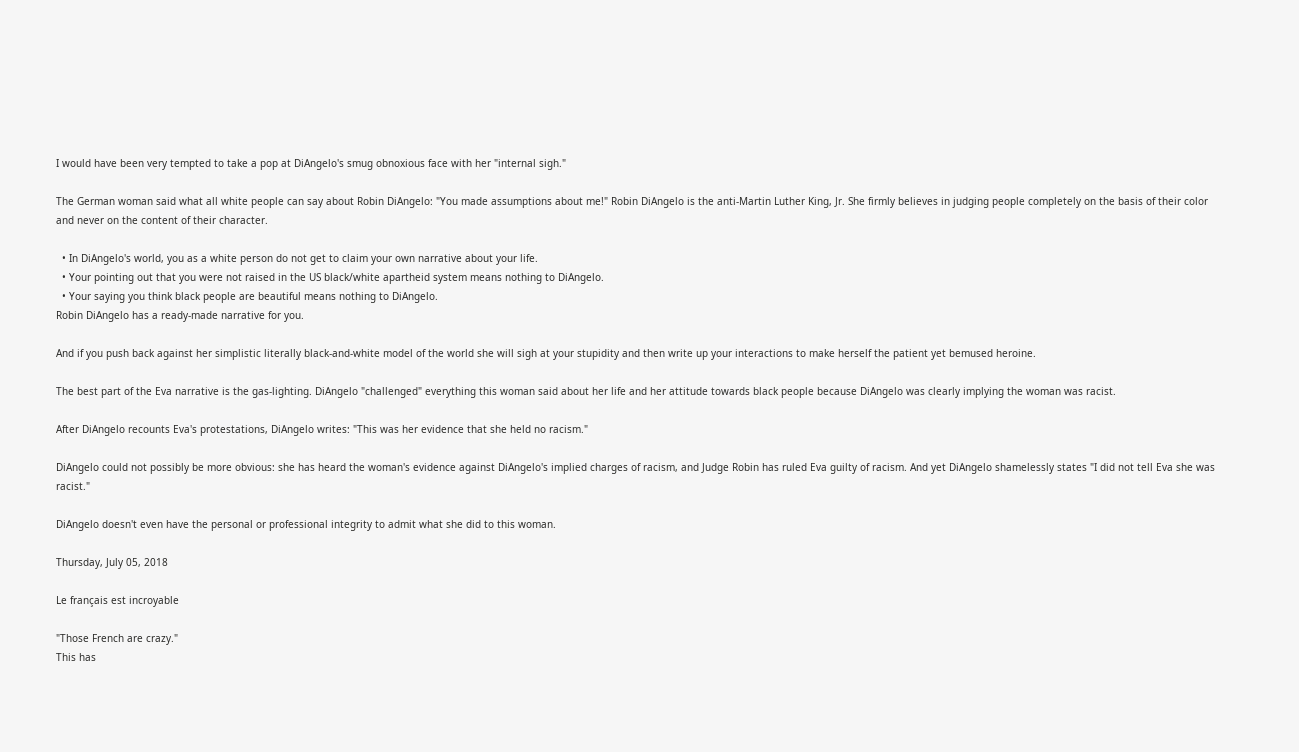I would have been very tempted to take a pop at DiAngelo's smug obnoxious face with her "internal sigh."

The German woman said what all white people can say about Robin DiAngelo: "You made assumptions about me!" Robin DiAngelo is the anti-Martin Luther King, Jr. She firmly believes in judging people completely on the basis of their color and never on the content of their character.

  • In DiAngelo's world, you as a white person do not get to claim your own narrative about your life.
  • Your pointing out that you were not raised in the US black/white apartheid system means nothing to DiAngelo.
  • Your saying you think black people are beautiful means nothing to DiAngelo.
Robin DiAngelo has a ready-made narrative for you.

And if you push back against her simplistic literally black-and-white model of the world she will sigh at your stupidity and then write up your interactions to make herself the patient yet bemused heroine.

The best part of the Eva narrative is the gas-lighting. DiAngelo "challenged" everything this woman said about her life and her attitude towards black people because DiAngelo was clearly implying the woman was racist.

After DiAngelo recounts Eva's protestations, DiAngelo writes: "This was her evidence that she held no racism."

DiAngelo could not possibly be more obvious: she has heard the woman's evidence against DiAngelo's implied charges of racism, and Judge Robin has ruled Eva guilty of racism. And yet DiAngelo shamelessly states "I did not tell Eva she was racist."

DiAngelo doesn't even have the personal or professional integrity to admit what she did to this woman.

Thursday, July 05, 2018

Le français est incroyable

"Those French are crazy."
This has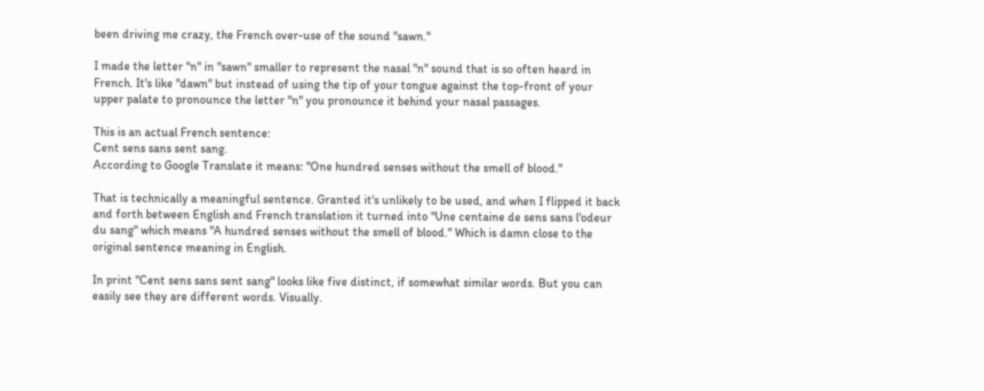been driving me crazy, the French over-use of the sound "sawn."

I made the letter "n" in "sawn" smaller to represent the nasal "n" sound that is so often heard in French. It's like "dawn" but instead of using the tip of your tongue against the top-front of your upper palate to pronounce the letter "n" you pronounce it behind your nasal passages.

This is an actual French sentence:
Cent sens sans sent sang.
According to Google Translate it means: "One hundred senses without the smell of blood."

That is technically a meaningful sentence. Granted it's unlikely to be used, and when I flipped it back and forth between English and French translation it turned into "Une centaine de sens sans l'odeur du sang" which means "A hundred senses without the smell of blood." Which is damn close to the original sentence meaning in English.

In print "Cent sens sans sent sang" looks like five distinct, if somewhat similar words. But you can easily see they are different words. Visually.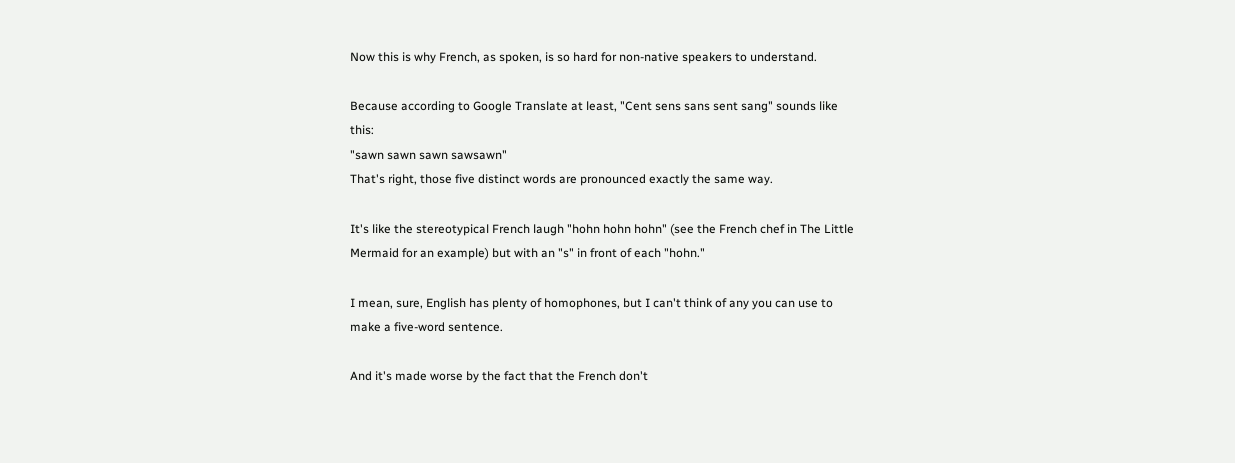Now this is why French, as spoken, is so hard for non-native speakers to understand.

Because according to Google Translate at least, "Cent sens sans sent sang" sounds like this:
"sawn sawn sawn sawsawn"
That's right, those five distinct words are pronounced exactly the same way.

It's like the stereotypical French laugh "hohn hohn hohn" (see the French chef in The Little Mermaid for an example) but with an "s" in front of each "hohn."

I mean, sure, English has plenty of homophones, but I can't think of any you can use to make a five-word sentence.

And it's made worse by the fact that the French don't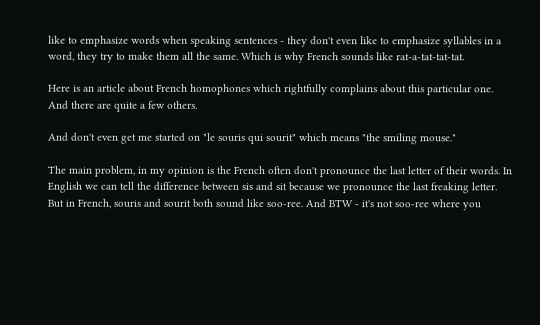like to emphasize words when speaking sentences - they don't even like to emphasize syllables in a word, they try to make them all the same. Which is why French sounds like rat-a-tat-tat-tat.

Here is an article about French homophones which rightfully complains about this particular one.  And there are quite a few others.

And don't even get me started on "le souris qui sourit" which means "the smiling mouse."

The main problem, in my opinion is the French often don't pronounce the last letter of their words. In English we can tell the difference between sis and sit because we pronounce the last freaking letter. But in French, souris and sourit both sound like soo-ree. And BTW - it's not soo-ree where you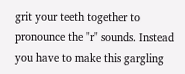grit your teeth together to pronounce the "r" sounds. Instead you have to make this gargling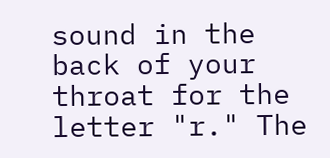sound in the back of your throat for the letter "r." The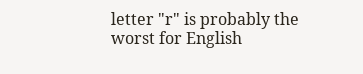letter "r" is probably the worst for English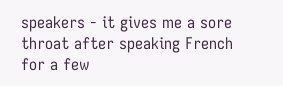speakers - it gives me a sore throat after speaking French for a few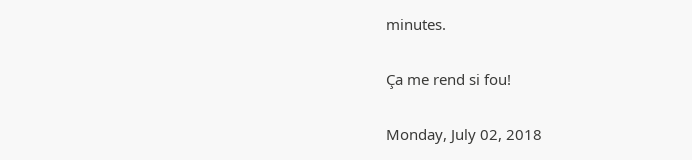minutes.

Ça me rend si fou!

Monday, July 02, 2018